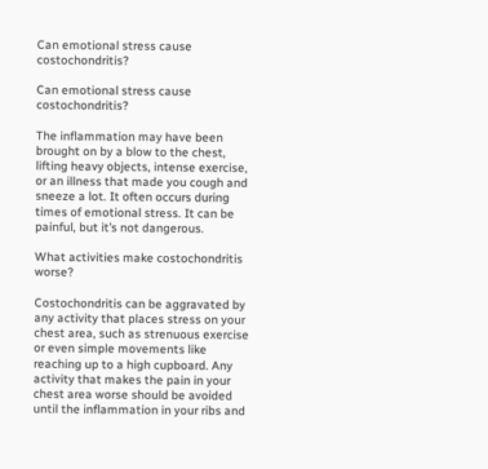Can emotional stress cause costochondritis?

Can emotional stress cause costochondritis?

The inflammation may have been brought on by a blow to the chest, lifting heavy objects, intense exercise, or an illness that made you cough and sneeze a lot. It often occurs during times of emotional stress. It can be painful, but it’s not dangerous.

What activities make costochondritis worse?

Costochondritis can be aggravated by any activity that places stress on your chest area, such as strenuous exercise or even simple movements like reaching up to a high cupboard. Any activity that makes the pain in your chest area worse should be avoided until the inflammation in your ribs and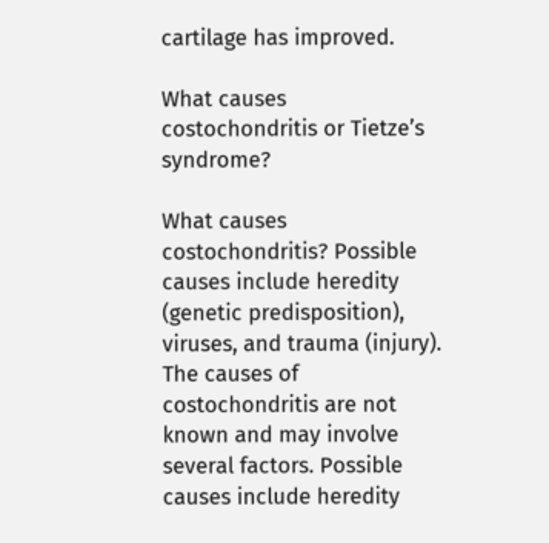cartilage has improved.

What causes costochondritis or Tietze’s syndrome?

What causes costochondritis? Possible causes include heredity (genetic predisposition), viruses, and trauma (injury). The causes of costochondritis are not known and may involve several factors. Possible causes include heredity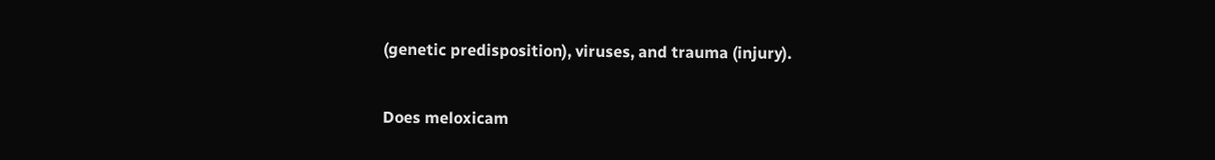(genetic predisposition), viruses, and trauma (injury).

Does meloxicam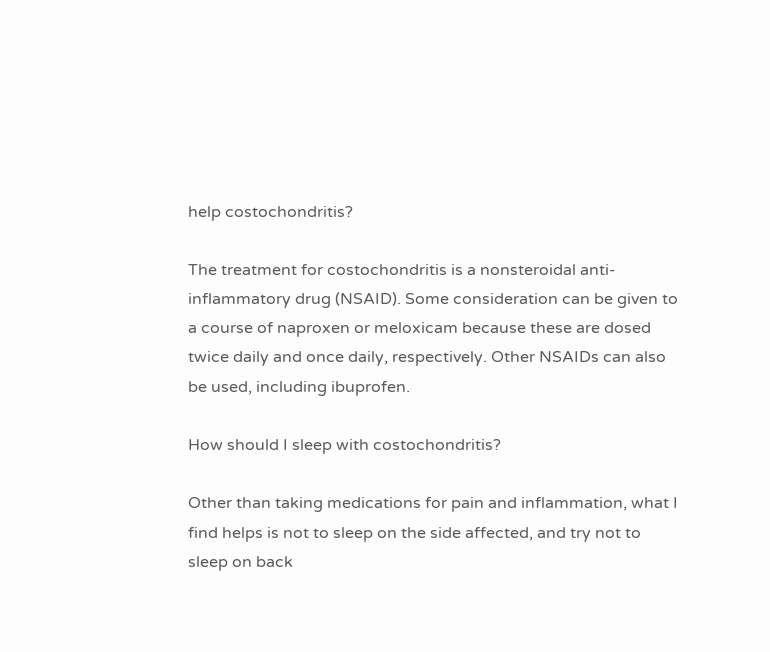help costochondritis?

The treatment for costochondritis is a nonsteroidal anti-inflammatory drug (NSAID). Some consideration can be given to a course of naproxen or meloxicam because these are dosed twice daily and once daily, respectively. Other NSAIDs can also be used, including ibuprofen.

How should I sleep with costochondritis?

Other than taking medications for pain and inflammation, what I find helps is not to sleep on the side affected, and try not to sleep on back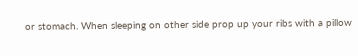or stomach. When sleeping on other side prop up your ribs with a pillow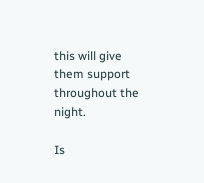this will give them support throughout the night.

Is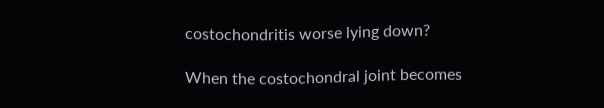costochondritis worse lying down?

When the costochondral joint becomes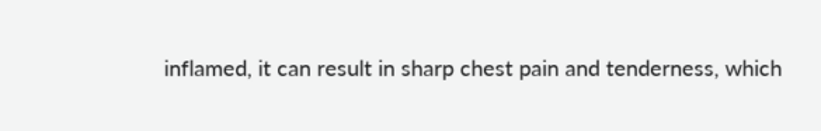inflamed, it can result in sharp chest pain and tenderness, which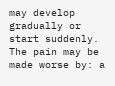may develop gradually or start suddenly. The pain may be made worse by: a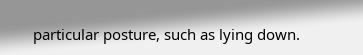particular posture, such as lying down.